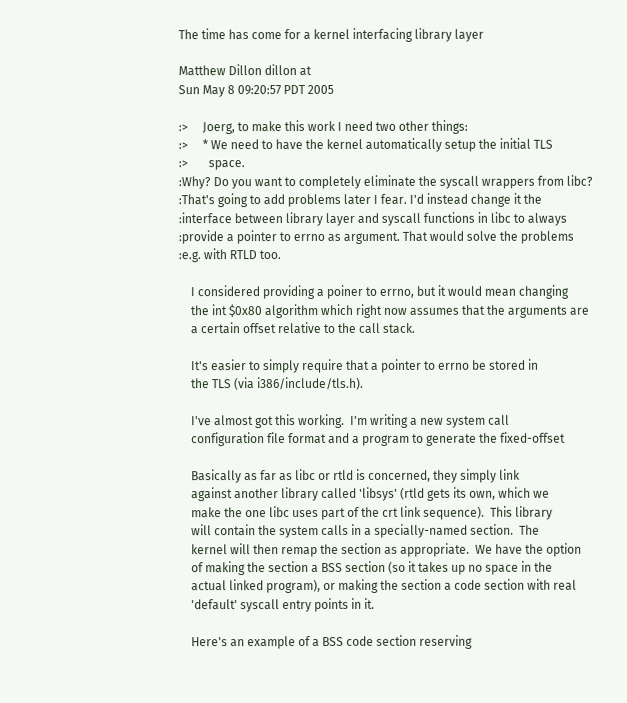The time has come for a kernel interfacing library layer

Matthew Dillon dillon at
Sun May 8 09:20:57 PDT 2005

:>     Joerg, to make this work I need two other things:
:>     * We need to have the kernel automatically setup the initial TLS
:>       space.
:Why? Do you want to completely eliminate the syscall wrappers from libc?
:That's going to add problems later I fear. I'd instead change it the
:interface between library layer and syscall functions in libc to always
:provide a pointer to errno as argument. That would solve the problems
:e.g. with RTLD too.

    I considered providing a poiner to errno, but it would mean changing
    the int $0x80 algorithm which right now assumes that the arguments are
    a certain offset relative to the call stack.

    It's easier to simply require that a pointer to errno be stored in
    the TLS (via i386/include/tls.h).

    I've almost got this working.  I'm writing a new system call
    configuration file format and a program to generate the fixed-offset

    Basically as far as libc or rtld is concerned, they simply link
    against another library called 'libsys' (rtld gets its own, which we
    make the one libc uses part of the crt link sequence).  This library
    will contain the system calls in a specially-named section.  The
    kernel will then remap the section as appropriate.  We have the option
    of making the section a BSS section (so it takes up no space in the
    actual linked program), or making the section a code section with real
    'default' syscall entry points in it.

    Here's an example of a BSS code section reserving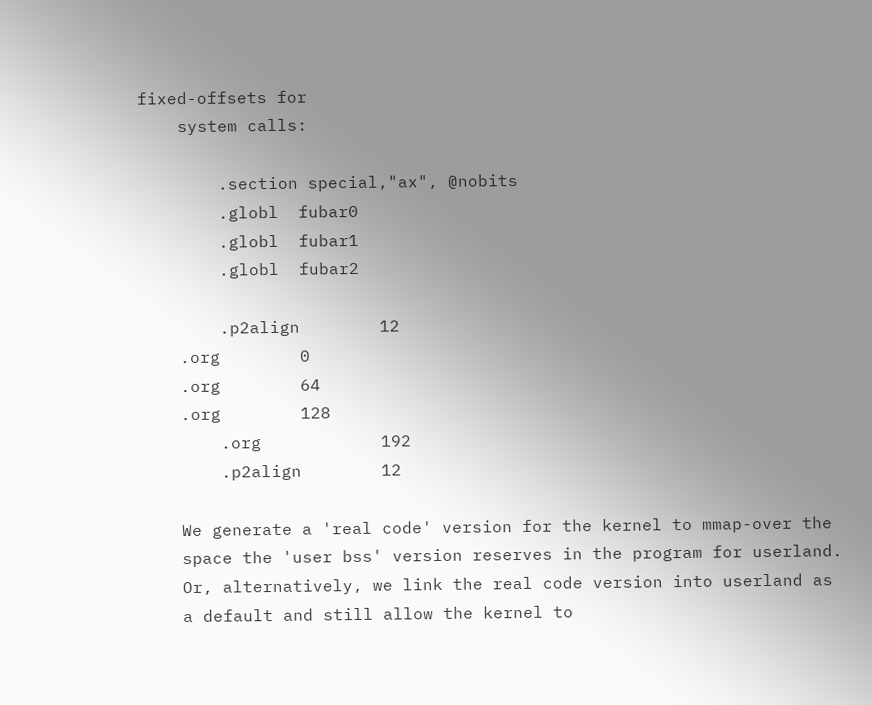fixed-offsets for
    system calls:

        .section special,"ax", @nobits
        .globl  fubar0
        .globl  fubar1
        .globl  fubar2

        .p2align        12
    .org        0
    .org        64
    .org        128
        .org            192
        .p2align        12

    We generate a 'real code' version for the kernel to mmap-over the
    space the 'user bss' version reserves in the program for userland.
    Or, alternatively, we link the real code version into userland as
    a default and still allow the kernel to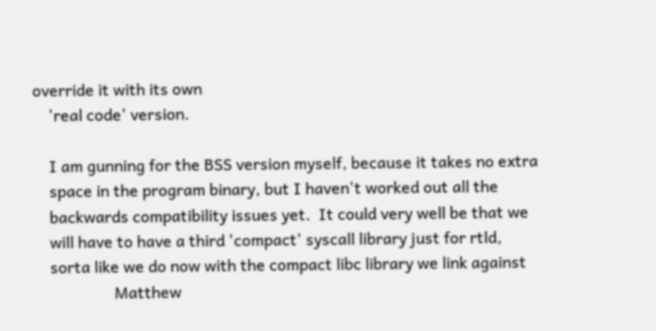override it with its own
    'real code' version.

    I am gunning for the BSS version myself, because it takes no extra
    space in the program binary, but I haven't worked out all the
    backwards compatibility issues yet.  It could very well be that we
    will have to have a third 'compact' syscall library just for rtld,
    sorta like we do now with the compact libc library we link against
                    Matthew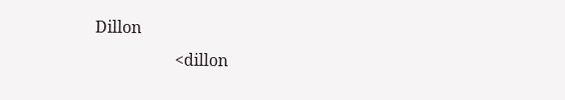Dillon
                    <dillon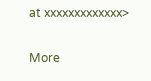at xxxxxxxxxxxxx>

More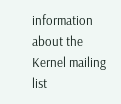information about the Kernel mailing list